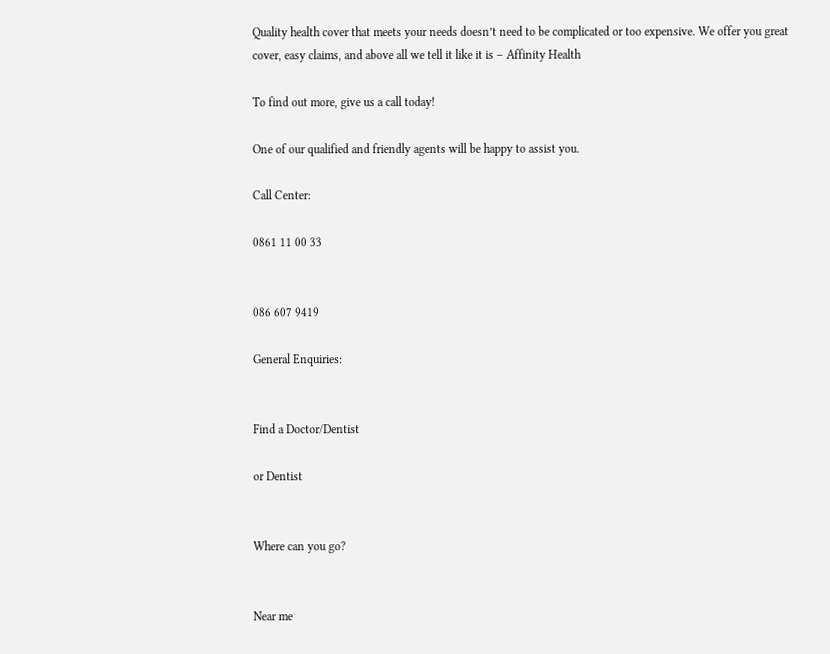Quality health cover that meets your needs doesn’t need to be complicated or too expensive. We offer you great cover, easy claims, and above all we tell it like it is – Affinity Health

To find out more, give us a call today!

One of our qualified and friendly agents will be happy to assist you.

Call Center:

0861 11 00 33


086 607 9419

General Enquiries:


Find a Doctor/Dentist

or Dentist


Where can you go?


Near me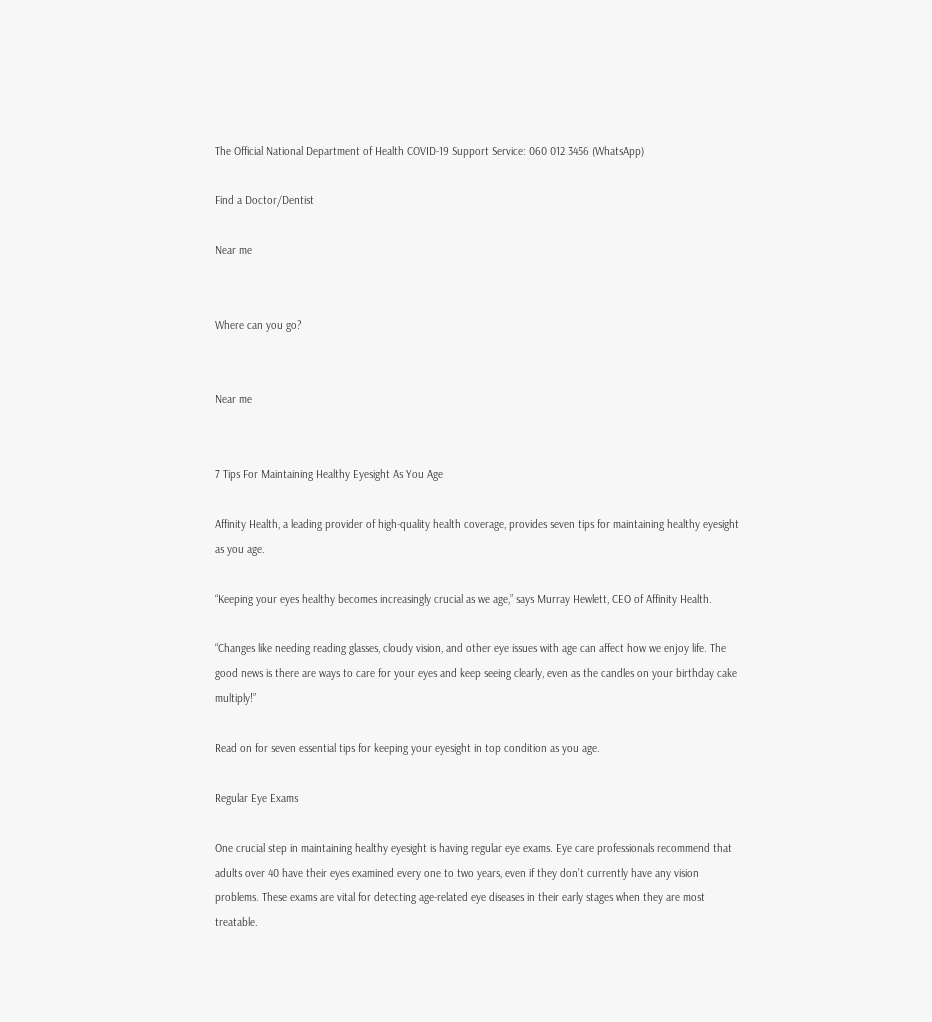The Official National Department of Health COVID-19 Support Service: 060 012 3456 (WhatsApp)

Find a Doctor/Dentist

Near me


Where can you go?


Near me


7 Tips For Maintaining Healthy Eyesight As You Age

Affinity Health, a leading provider of high-quality health coverage, provides seven tips for maintaining healthy eyesight as you age.

“Keeping your eyes healthy becomes increasingly crucial as we age,” says Murray Hewlett, CEO of Affinity Health.

“Changes like needing reading glasses, cloudy vision, and other eye issues with age can affect how we enjoy life. The good news is there are ways to care for your eyes and keep seeing clearly, even as the candles on your birthday cake multiply!”

Read on for seven essential tips for keeping your eyesight in top condition as you age.

Regular Eye Exams

One crucial step in maintaining healthy eyesight is having regular eye exams. Eye care professionals recommend that adults over 40 have their eyes examined every one to two years, even if they don’t currently have any vision problems. These exams are vital for detecting age-related eye diseases in their early stages when they are most treatable.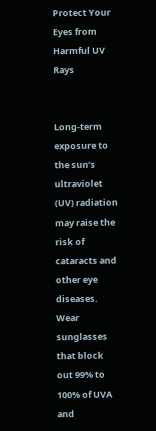Protect Your Eyes from Harmful UV Rays


Long-term exposure to the sun’s ultraviolet (UV) radiation may raise the risk of cataracts and other eye diseases. Wear sunglasses that block out 99% to 100% of UVA and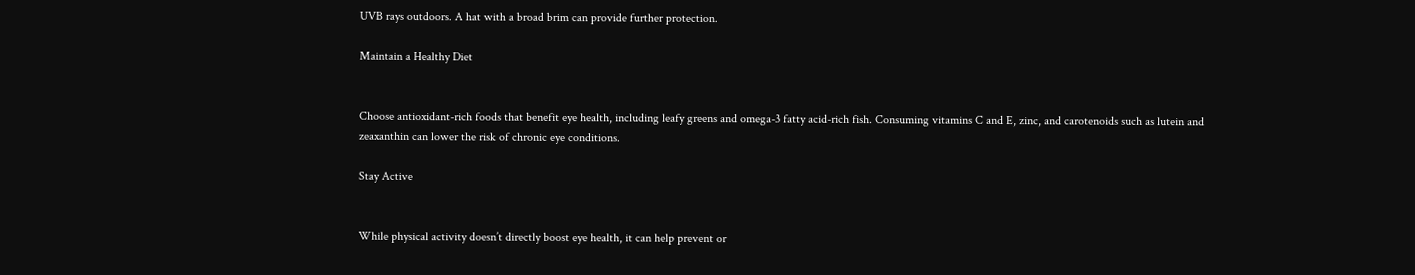UVB rays outdoors. A hat with a broad brim can provide further protection.

Maintain a Healthy Diet


Choose antioxidant-rich foods that benefit eye health, including leafy greens and omega-3 fatty acid-rich fish. Consuming vitamins C and E, zinc, and carotenoids such as lutein and zeaxanthin can lower the risk of chronic eye conditions.

Stay Active


While physical activity doesn’t directly boost eye health, it can help prevent or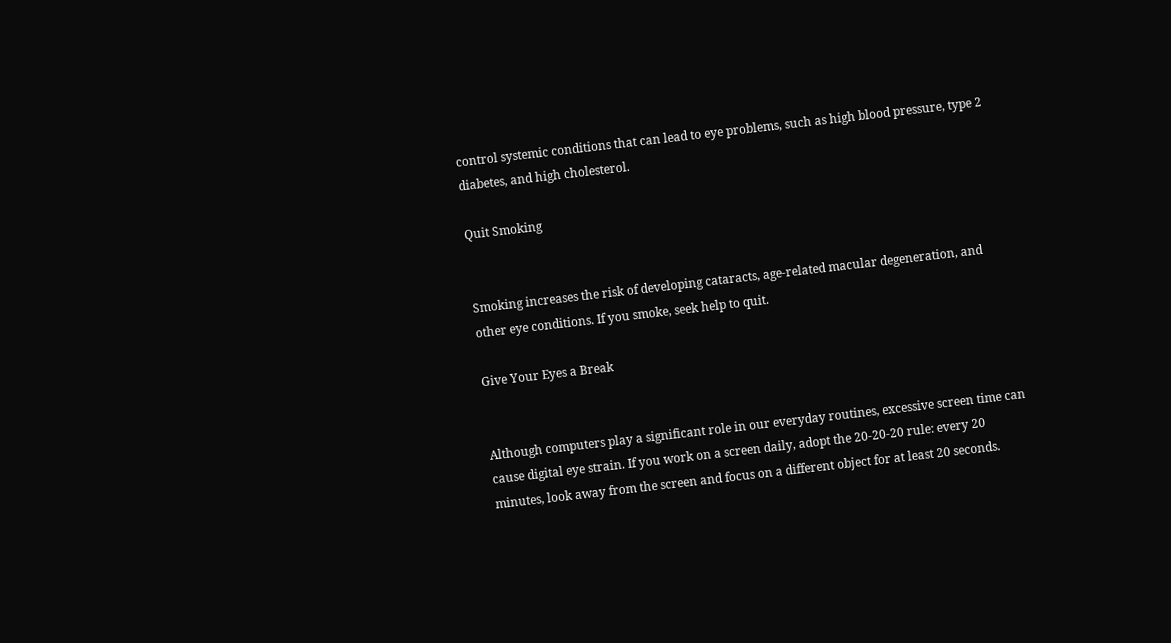control systemic conditions that can lead to eye problems, such as high blood pressure, type 2 diabetes, and high cholesterol.

Quit Smoking


Smoking increases the risk of developing cataracts, age-related macular degeneration, and other eye conditions. If you smoke, seek help to quit.

Give Your Eyes a Break


Although computers play a significant role in our everyday routines, excessive screen time can cause digital eye strain. If you work on a screen daily, adopt the 20-20-20 rule: every 20 minutes, look away from the screen and focus on a different object for at least 20 seconds.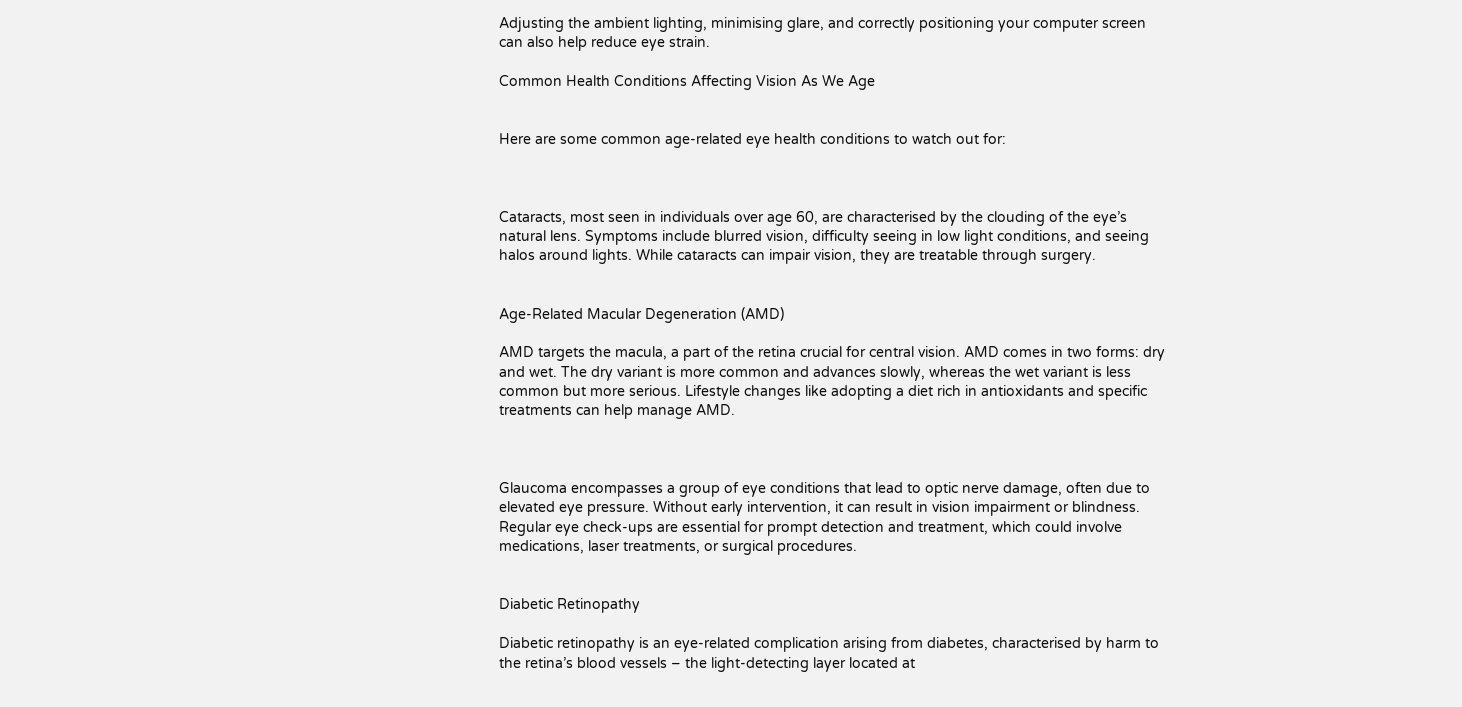Adjusting the ambient lighting, minimising glare, and correctly positioning your computer screen can also help reduce eye strain.

Common Health Conditions Affecting Vision As We Age


Here are some common age-related eye health conditions to watch out for:



Cataracts, most seen in individuals over age 60, are characterised by the clouding of the eye’s natural lens. Symptoms include blurred vision, difficulty seeing in low light conditions, and seeing halos around lights. While cataracts can impair vision, they are treatable through surgery.


Age-Related Macular Degeneration (AMD)

AMD targets the macula, a part of the retina crucial for central vision. AMD comes in two forms: dry and wet. The dry variant is more common and advances slowly, whereas the wet variant is less common but more serious. Lifestyle changes like adopting a diet rich in antioxidants and specific treatments can help manage AMD.



Glaucoma encompasses a group of eye conditions that lead to optic nerve damage, often due to elevated eye pressure. Without early intervention, it can result in vision impairment or blindness. Regular eye check-ups are essential for prompt detection and treatment, which could involve medications, laser treatments, or surgical procedures.


Diabetic Retinopathy

Diabetic retinopathy is an eye-related complication arising from diabetes, characterised by harm to the retina’s blood vessels – the light-detecting layer located at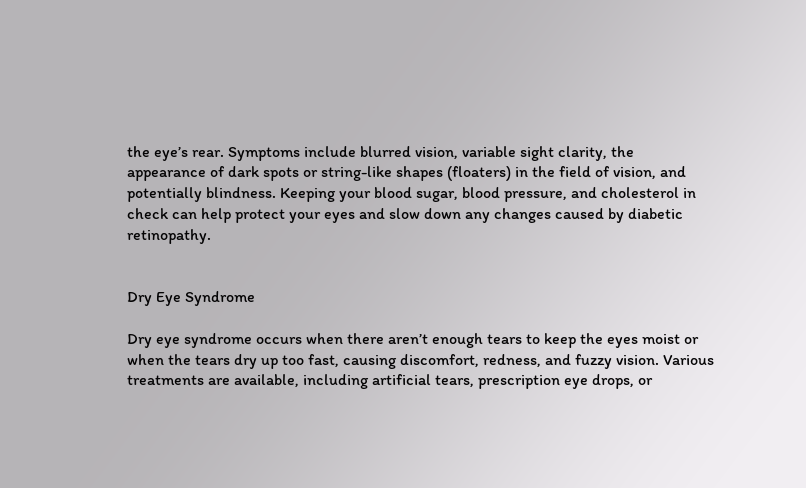the eye’s rear. Symptoms include blurred vision, variable sight clarity, the appearance of dark spots or string-like shapes (floaters) in the field of vision, and potentially blindness. Keeping your blood sugar, blood pressure, and cholesterol in check can help protect your eyes and slow down any changes caused by diabetic retinopathy.


Dry Eye Syndrome

Dry eye syndrome occurs when there aren’t enough tears to keep the eyes moist or when the tears dry up too fast, causing discomfort, redness, and fuzzy vision. Various treatments are available, including artificial tears, prescription eye drops, or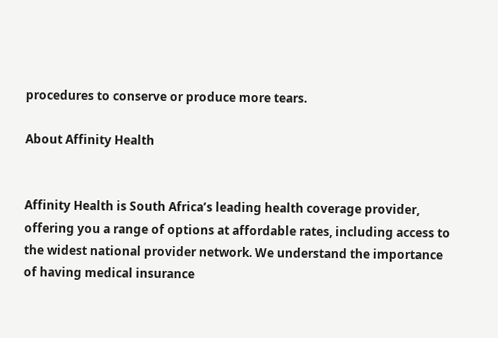procedures to conserve or produce more tears.

About Affinity Health


Affinity Health is South Africa’s leading health coverage provider, offering you a range of options at affordable rates, including access to the widest national provider network. We understand the importance of having medical insurance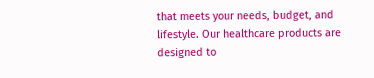that meets your needs, budget, and lifestyle. Our healthcare products are designed to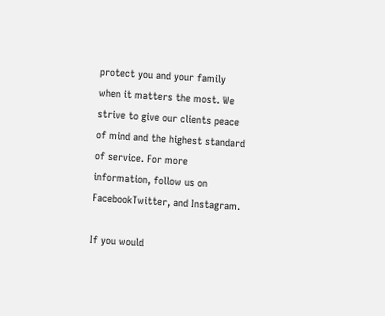protect you and your family when it matters the most. We strive to give our clients peace of mind and the highest standard of service. For more information, follow us on FacebookTwitter, and Instagram.

If you would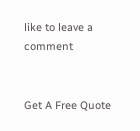like to leave a comment


Get A Free Quote